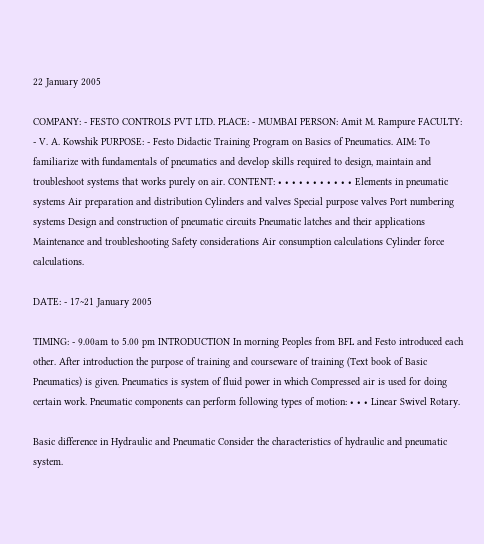22 January 2005

COMPANY: - FESTO CONTROLS PVT LTD. PLACE: - MUMBAI PERSON: Amit M. Rampure FACULTY: - V. A. Kowshik PURPOSE: - Festo Didactic Training Program on Basics of Pneumatics. AIM: To familiarize with fundamentals of pneumatics and develop skills required to design, maintain and troubleshoot systems that works purely on air. CONTENT: • • • • • • • • • • • Elements in pneumatic systems Air preparation and distribution Cylinders and valves Special purpose valves Port numbering systems Design and construction of pneumatic circuits Pneumatic latches and their applications Maintenance and troubleshooting Safety considerations Air consumption calculations Cylinder force calculations.

DATE: - 17~21 January 2005

TIMING: - 9.00am to 5.00 pm INTRODUCTION In morning Peoples from BFL and Festo introduced each other. After introduction the purpose of training and courseware of training (Text book of Basic Pneumatics) is given. Pneumatics is system of fluid power in which Compressed air is used for doing certain work. Pneumatic components can perform following types of motion: • • • Linear Swivel Rotary.

Basic difference in Hydraulic and Pneumatic Consider the characteristics of hydraulic and pneumatic system.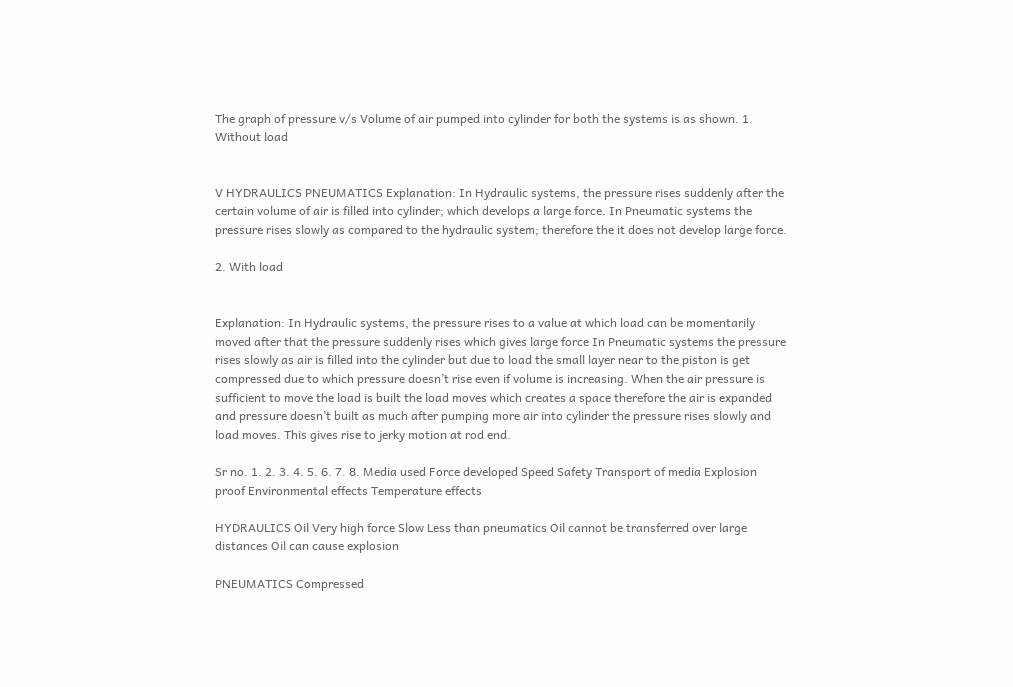The graph of pressure v/s Volume of air pumped into cylinder for both the systems is as shown. 1. Without load


V HYDRAULICS PNEUMATICS Explanation: In Hydraulic systems, the pressure rises suddenly after the certain volume of air is filled into cylinder; which develops a large force. In Pneumatic systems the pressure rises slowly as compared to the hydraulic system; therefore the it does not develop large force.

2. With load


Explanation: In Hydraulic systems, the pressure rises to a value at which load can be momentarily moved after that the pressure suddenly rises which gives large force In Pneumatic systems the pressure rises slowly as air is filled into the cylinder but due to load the small layer near to the piston is get compressed due to which pressure doesn’t rise even if volume is increasing. When the air pressure is sufficient to move the load is built the load moves which creates a space therefore the air is expanded and pressure doesn’t built as much after pumping more air into cylinder the pressure rises slowly and load moves. This gives rise to jerky motion at rod end.

Sr no. 1. 2. 3. 4. 5. 6. 7. 8. Media used Force developed Speed Safety Transport of media Explosion proof Environmental effects Temperature effects

HYDRAULICS Oil Very high force Slow Less than pneumatics Oil cannot be transferred over large distances Oil can cause explosion

PNEUMATICS Compressed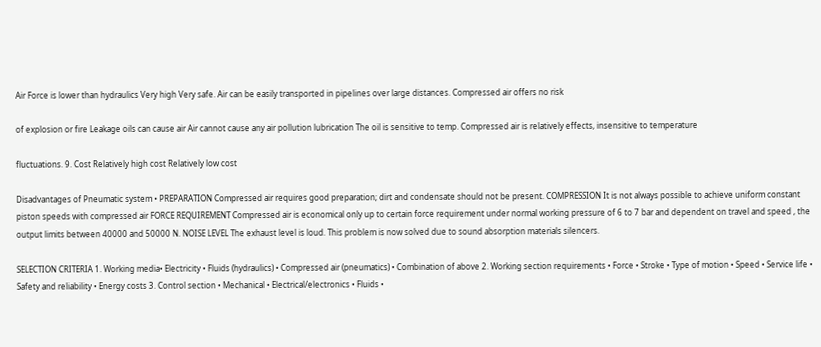Air Force is lower than hydraulics Very high Very safe. Air can be easily transported in pipelines over large distances. Compressed air offers no risk

of explosion or fire Leakage oils can cause air Air cannot cause any air pollution lubrication The oil is sensitive to temp. Compressed air is relatively effects, insensitive to temperature

fluctuations. 9. Cost Relatively high cost Relatively low cost

Disadvantages of Pneumatic system • PREPARATION Compressed air requires good preparation; dirt and condensate should not be present. COMPRESSION It is not always possible to achieve uniform constant piston speeds with compressed air FORCE REQUIREMENT Compressed air is economical only up to certain force requirement under normal working pressure of 6 to 7 bar and dependent on travel and speed , the output limits between 40000 and 50000 N. NOISE LEVEL The exhaust level is loud. This problem is now solved due to sound absorption materials silencers.

SELECTION CRITERIA 1. Working media• Electricity • Fluids (hydraulics) • Compressed air (pneumatics) • Combination of above 2. Working section requirements • Force • Stroke • Type of motion • Speed • Service life • Safety and reliability • Energy costs 3. Control section • Mechanical • Electrical/electronics • Fluids •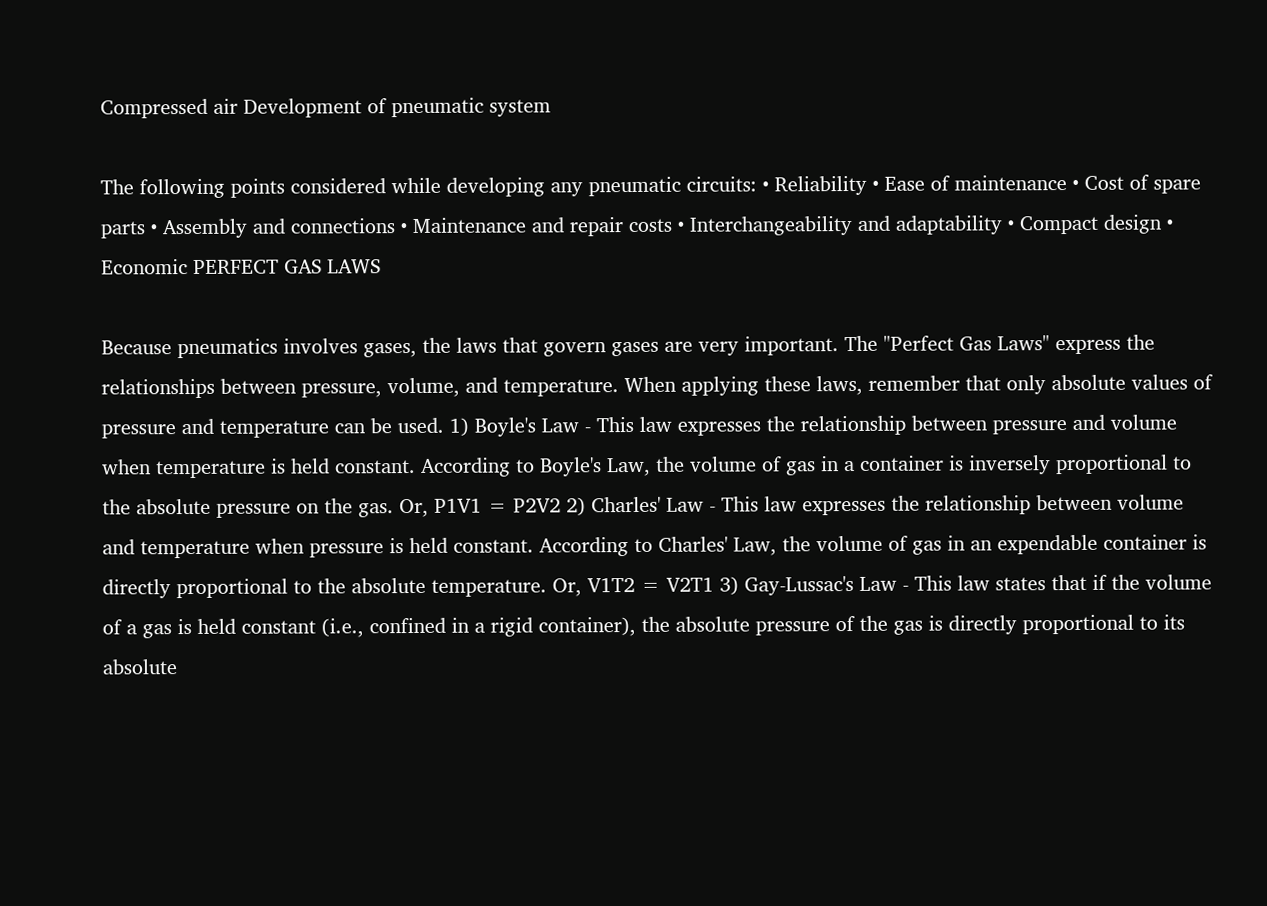Compressed air Development of pneumatic system

The following points considered while developing any pneumatic circuits: • Reliability • Ease of maintenance • Cost of spare parts • Assembly and connections • Maintenance and repair costs • Interchangeability and adaptability • Compact design • Economic PERFECT GAS LAWS

Because pneumatics involves gases, the laws that govern gases are very important. The "Perfect Gas Laws" express the relationships between pressure, volume, and temperature. When applying these laws, remember that only absolute values of pressure and temperature can be used. 1) Boyle's Law - This law expresses the relationship between pressure and volume when temperature is held constant. According to Boyle's Law, the volume of gas in a container is inversely proportional to the absolute pressure on the gas. Or, P1V1 = P2V2 2) Charles' Law - This law expresses the relationship between volume and temperature when pressure is held constant. According to Charles' Law, the volume of gas in an expendable container is directly proportional to the absolute temperature. Or, V1T2 = V2T1 3) Gay-Lussac's Law - This law states that if the volume of a gas is held constant (i.e., confined in a rigid container), the absolute pressure of the gas is directly proportional to its absolute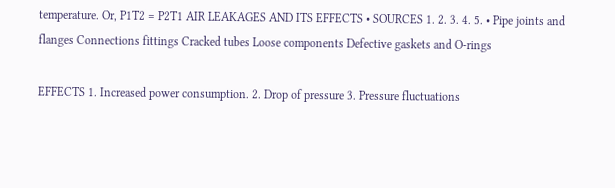temperature. Or, P1T2 = P2T1 AIR LEAKAGES AND ITS EFFECTS • SOURCES 1. 2. 3. 4. 5. • Pipe joints and flanges Connections fittings Cracked tubes Loose components Defective gaskets and O-rings

EFFECTS 1. Increased power consumption. 2. Drop of pressure 3. Pressure fluctuations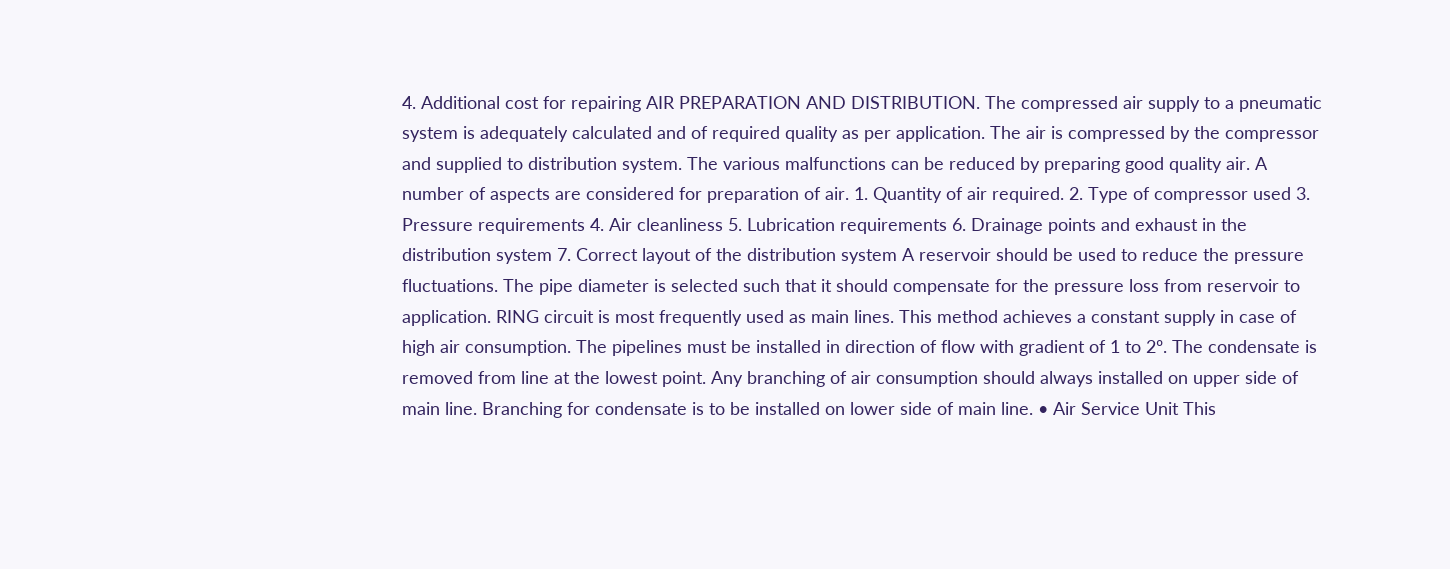4. Additional cost for repairing AIR PREPARATION AND DISTRIBUTION. The compressed air supply to a pneumatic system is adequately calculated and of required quality as per application. The air is compressed by the compressor and supplied to distribution system. The various malfunctions can be reduced by preparing good quality air. A number of aspects are considered for preparation of air. 1. Quantity of air required. 2. Type of compressor used 3. Pressure requirements 4. Air cleanliness 5. Lubrication requirements 6. Drainage points and exhaust in the distribution system 7. Correct layout of the distribution system A reservoir should be used to reduce the pressure fluctuations. The pipe diameter is selected such that it should compensate for the pressure loss from reservoir to application. RING circuit is most frequently used as main lines. This method achieves a constant supply in case of high air consumption. The pipelines must be installed in direction of flow with gradient of 1 to 2º. The condensate is removed from line at the lowest point. Any branching of air consumption should always installed on upper side of main line. Branching for condensate is to be installed on lower side of main line. • Air Service Unit This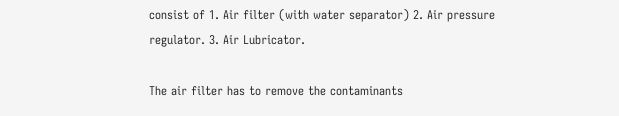consist of 1. Air filter (with water separator) 2. Air pressure regulator. 3. Air Lubricator.

The air filter has to remove the contaminants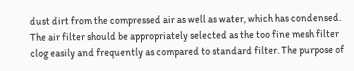dust dirt from the compressed air as well as water, which has condensed. The air filter should be appropriately selected as the too fine mesh filter clog easily and frequently as compared to standard filter. The purpose of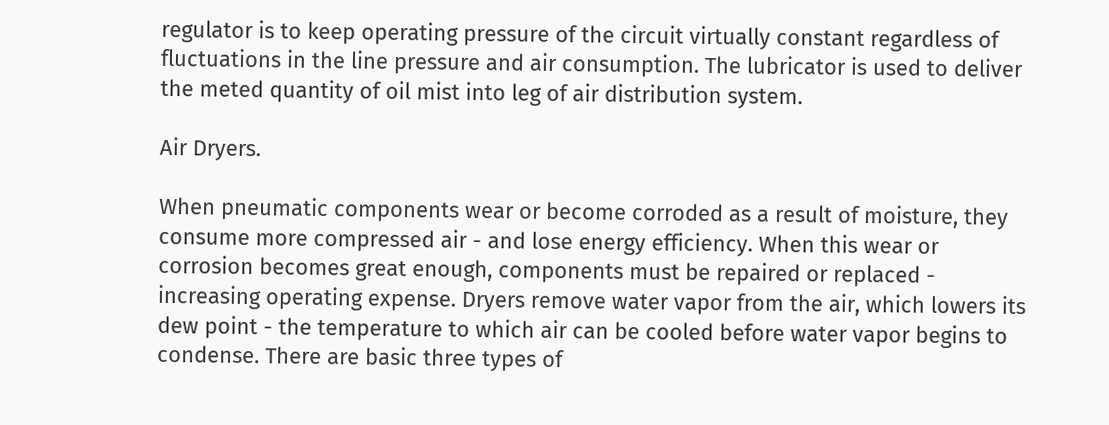regulator is to keep operating pressure of the circuit virtually constant regardless of fluctuations in the line pressure and air consumption. The lubricator is used to deliver the meted quantity of oil mist into leg of air distribution system.

Air Dryers.

When pneumatic components wear or become corroded as a result of moisture, they consume more compressed air - and lose energy efficiency. When this wear or corrosion becomes great enough, components must be repaired or replaced - increasing operating expense. Dryers remove water vapor from the air, which lowers its dew point - the temperature to which air can be cooled before water vapor begins to condense. There are basic three types of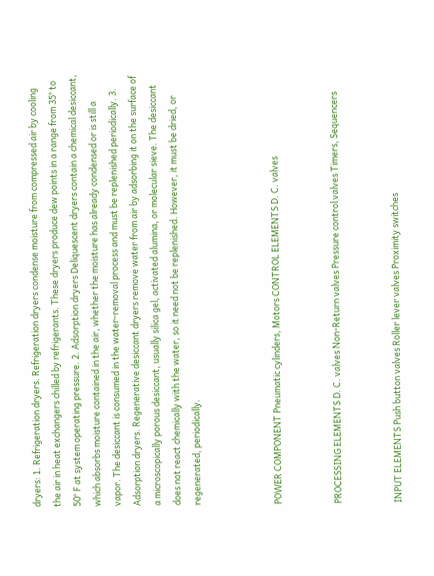dryers: 1. Refrigeration dryers. Refrigeration dryers condense moisture from compressed air by cooling the air in heat exchangers chilled by refrigerants. These dryers produce dew points in a range from 35° to 50° F at system operating pressure. 2. Adsorption dryers Deliquescent dryers contain a chemical desiccant, which absorbs moisture contained in the air, whether the moisture has already condensed or is still a vapor. The desiccant is consumed in the water-removal process and must be replenished periodically. 3. Adsorption dryers. Regenerative desiccant dryers remove water from air by adsorbing it on the surface of a microscopically porous desiccant, usually silica gel, activated alumina, or molecular sieve. The desiccant does not react chemically with the water, so it need not be replenished. However, it must be dried, or regenerated, periodically.



POWER COMPONENT Pneumatic cylinders, Motors CONTROL ELEMENTS D. C. valves


PROCESSING ELEMENTS D. C. valves Non-Return valves Pressure control valves Timers, Sequencers


INPUT ELEMENTS Push button valves Roller lever valves Proximity switches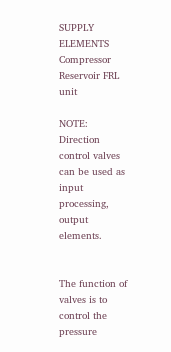SUPPLY ELEMENTS Compressor Reservoir FRL unit

NOTE: Direction control valves can be used as input processing, output elements.


The function of valves is to control the pressure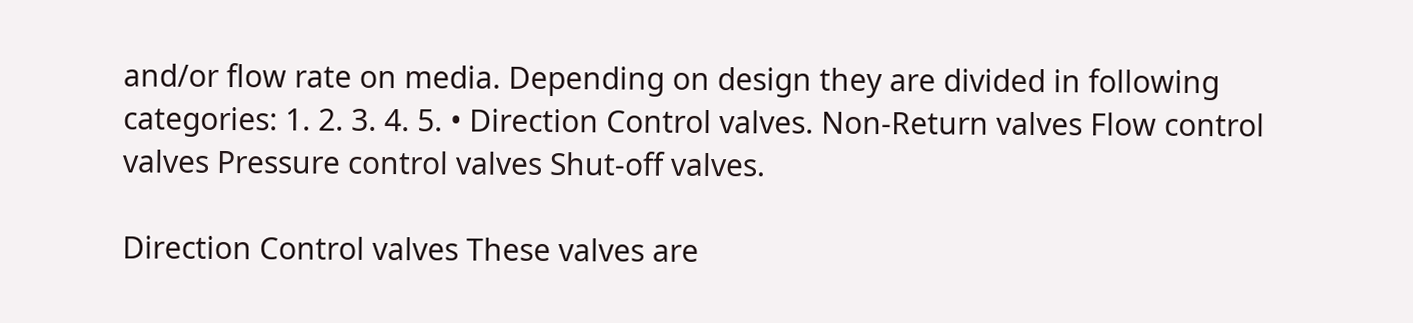and/or flow rate on media. Depending on design they are divided in following categories: 1. 2. 3. 4. 5. • Direction Control valves. Non-Return valves Flow control valves Pressure control valves Shut-off valves.

Direction Control valves These valves are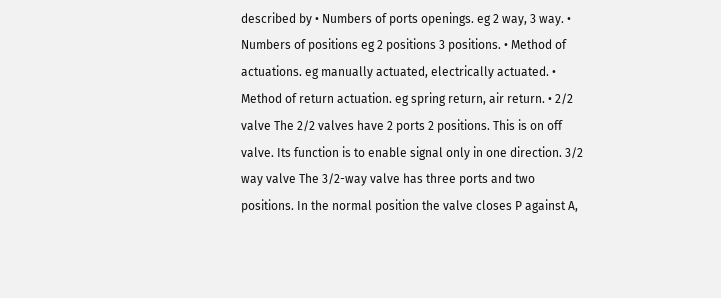described by • Numbers of ports openings. eg 2 way, 3 way. • Numbers of positions eg 2 positions 3 positions. • Method of actuations. eg manually actuated, electrically actuated. • Method of return actuation. eg spring return, air return. • 2/2 valve The 2/2 valves have 2 ports 2 positions. This is on off valve. Its function is to enable signal only in one direction. 3/2 way valve The 3/2-way valve has three ports and two positions. In the normal position the valve closes P against A,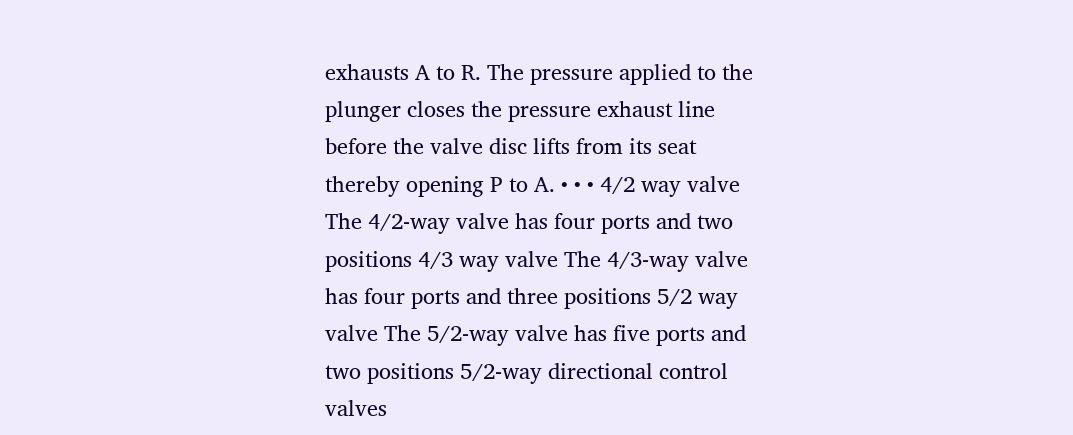exhausts A to R. The pressure applied to the plunger closes the pressure exhaust line before the valve disc lifts from its seat thereby opening P to A. • • • 4/2 way valve The 4/2-way valve has four ports and two positions 4/3 way valve The 4/3-way valve has four ports and three positions 5/2 way valve The 5/2-way valve has five ports and two positions 5/2-way directional control valves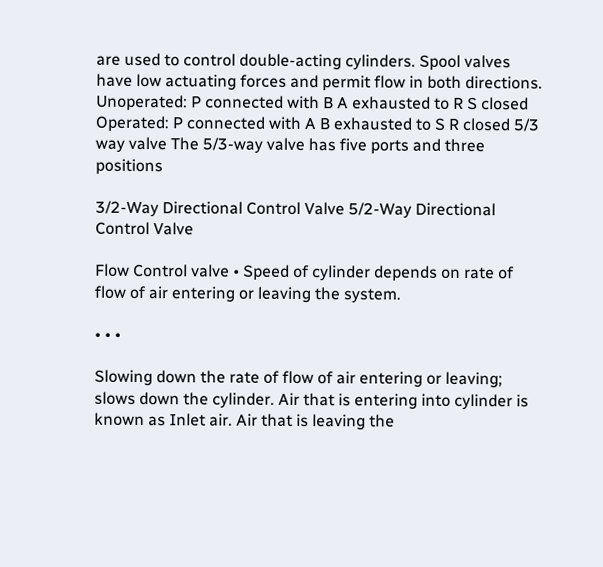are used to control double-acting cylinders. Spool valves have low actuating forces and permit flow in both directions. Unoperated: P connected with B A exhausted to R S closed Operated: P connected with A B exhausted to S R closed 5/3 way valve The 5/3-way valve has five ports and three positions

3/2-Way Directional Control Valve 5/2-Way Directional Control Valve

Flow Control valve • Speed of cylinder depends on rate of flow of air entering or leaving the system.

• • •

Slowing down the rate of flow of air entering or leaving; slows down the cylinder. Air that is entering into cylinder is known as Inlet air. Air that is leaving the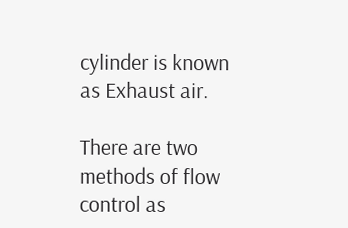cylinder is known as Exhaust air.

There are two methods of flow control as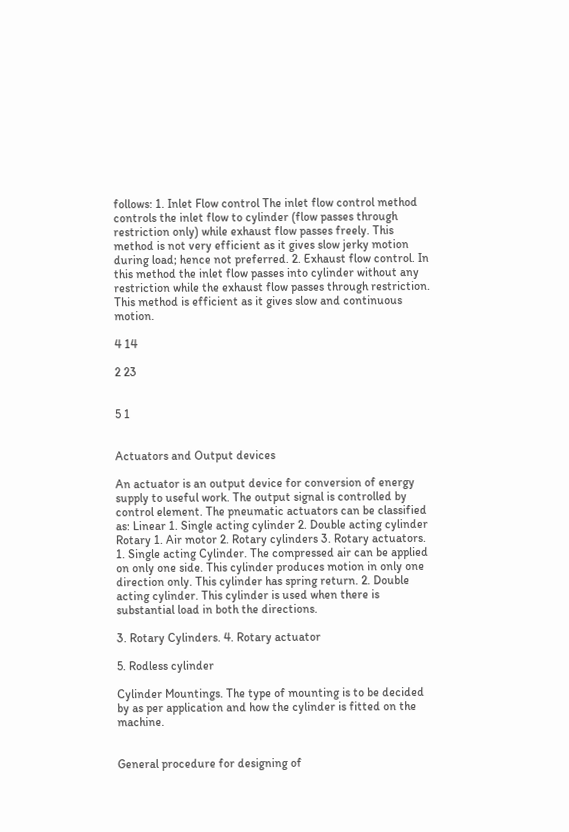follows: 1. Inlet Flow control The inlet flow control method controls the inlet flow to cylinder (flow passes through restriction only) while exhaust flow passes freely. This method is not very efficient as it gives slow jerky motion during load; hence not preferred. 2. Exhaust flow control. In this method the inlet flow passes into cylinder without any restriction while the exhaust flow passes through restriction. This method is efficient as it gives slow and continuous motion.

4 14

2 23


5 1


Actuators and Output devices

An actuator is an output device for conversion of energy supply to useful work. The output signal is controlled by control element. The pneumatic actuators can be classified as: Linear 1. Single acting cylinder 2. Double acting cylinder Rotary 1. Air motor 2. Rotary cylinders 3. Rotary actuators. 1. Single acting Cylinder. The compressed air can be applied on only one side. This cylinder produces motion in only one direction only. This cylinder has spring return. 2. Double acting cylinder. This cylinder is used when there is substantial load in both the directions.

3. Rotary Cylinders. 4. Rotary actuator

5. Rodless cylinder

Cylinder Mountings. The type of mounting is to be decided by as per application and how the cylinder is fitted on the machine.


General procedure for designing of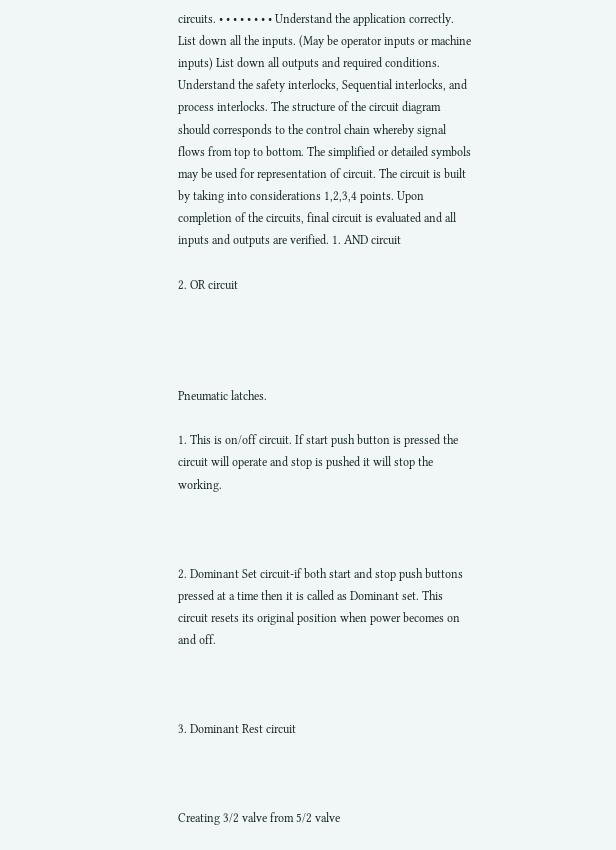circuits. • • • • • • • • Understand the application correctly. List down all the inputs. (May be operator inputs or machine inputs) List down all outputs and required conditions. Understand the safety interlocks, Sequential interlocks, and process interlocks. The structure of the circuit diagram should corresponds to the control chain whereby signal flows from top to bottom. The simplified or detailed symbols may be used for representation of circuit. The circuit is built by taking into considerations 1,2,3,4 points. Upon completion of the circuits, final circuit is evaluated and all inputs and outputs are verified. 1. AND circuit

2. OR circuit




Pneumatic latches.

1. This is on/off circuit. If start push button is pressed the circuit will operate and stop is pushed it will stop the working.



2. Dominant Set circuit-if both start and stop push buttons pressed at a time then it is called as Dominant set. This circuit resets its original position when power becomes on and off.



3. Dominant Rest circuit



Creating 3/2 valve from 5/2 valve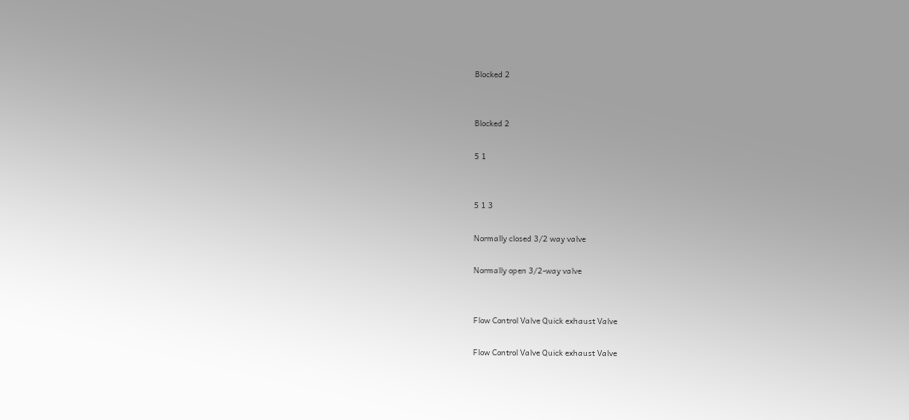Blocked 2


Blocked 2

5 1


5 1 3

Normally closed 3/2 way valve

Normally open 3/2-way valve


Flow Control Valve Quick exhaust Valve

Flow Control Valve Quick exhaust Valve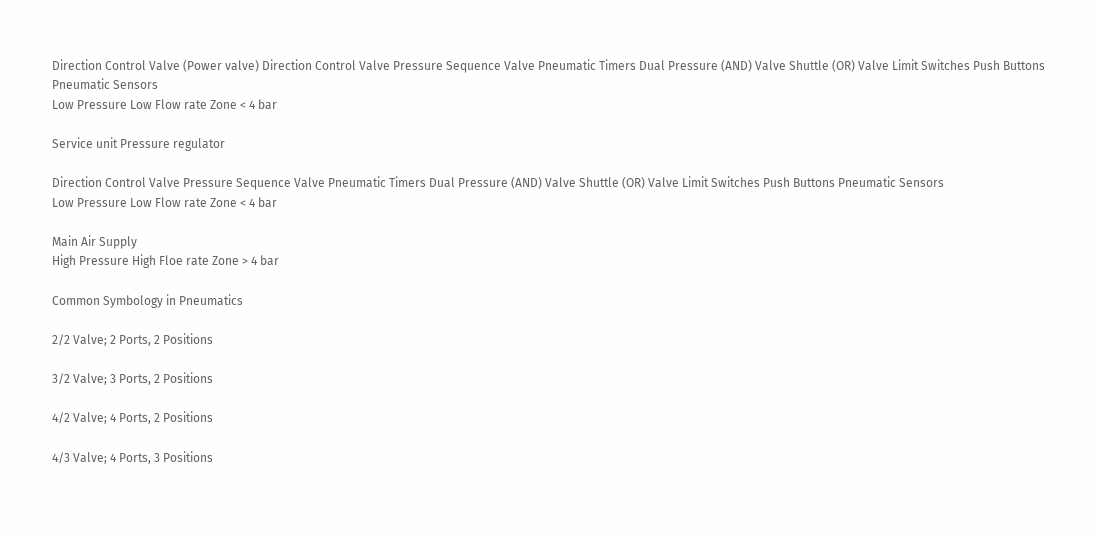Direction Control Valve (Power valve) Direction Control Valve Pressure Sequence Valve Pneumatic Timers Dual Pressure (AND) Valve Shuttle (OR) Valve Limit Switches Push Buttons Pneumatic Sensors
Low Pressure Low Flow rate Zone < 4 bar

Service unit Pressure regulator

Direction Control Valve Pressure Sequence Valve Pneumatic Timers Dual Pressure (AND) Valve Shuttle (OR) Valve Limit Switches Push Buttons Pneumatic Sensors
Low Pressure Low Flow rate Zone < 4 bar

Main Air Supply
High Pressure High Floe rate Zone > 4 bar

Common Symbology in Pneumatics

2/2 Valve; 2 Ports, 2 Positions

3/2 Valve; 3 Ports, 2 Positions

4/2 Valve; 4 Ports, 2 Positions

4/3 Valve; 4 Ports, 3 Positions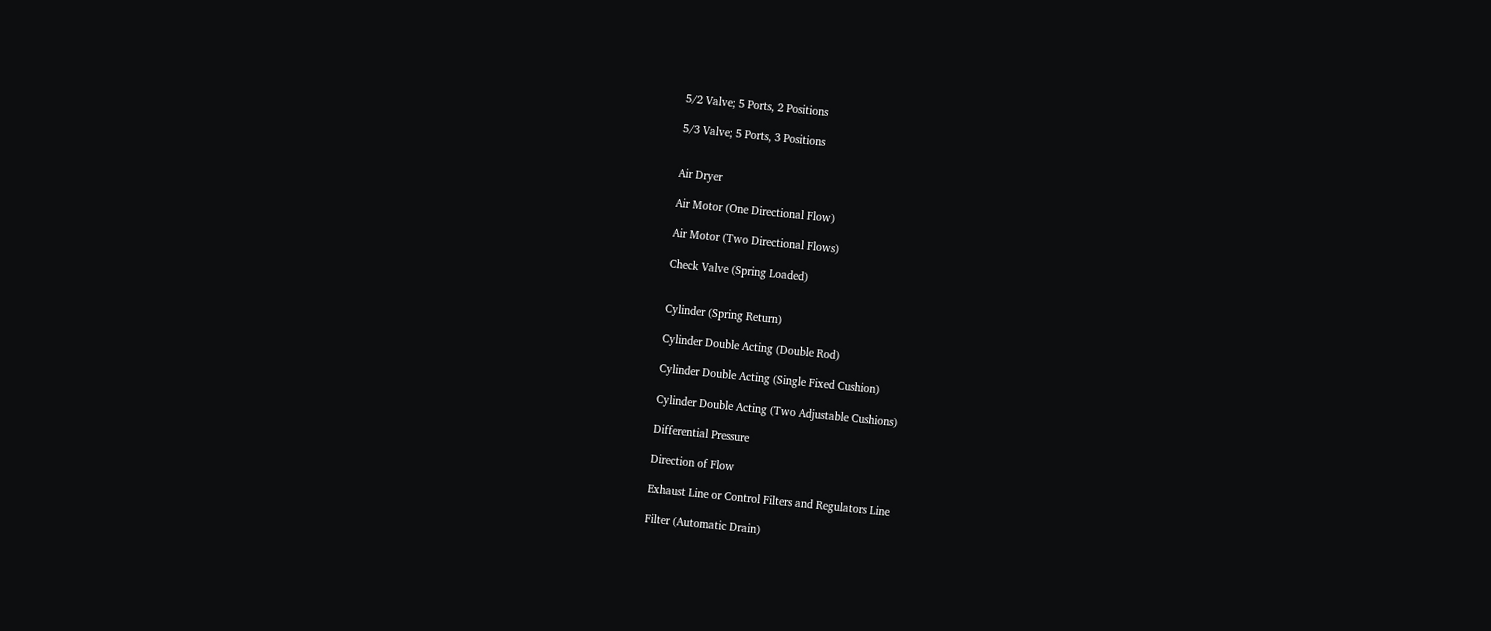5/2 Valve; 5 Ports, 2 Positions

5/3 Valve; 5 Ports, 3 Positions


Air Dryer

Air Motor (One Directional Flow)

Air Motor (Two Directional Flows)

Check Valve (Spring Loaded)


Cylinder (Spring Return)

Cylinder Double Acting (Double Rod)

Cylinder Double Acting (Single Fixed Cushion)

Cylinder Double Acting (Two Adjustable Cushions)

Differential Pressure

Direction of Flow

Exhaust Line or Control Filters and Regulators Line

Filter (Automatic Drain)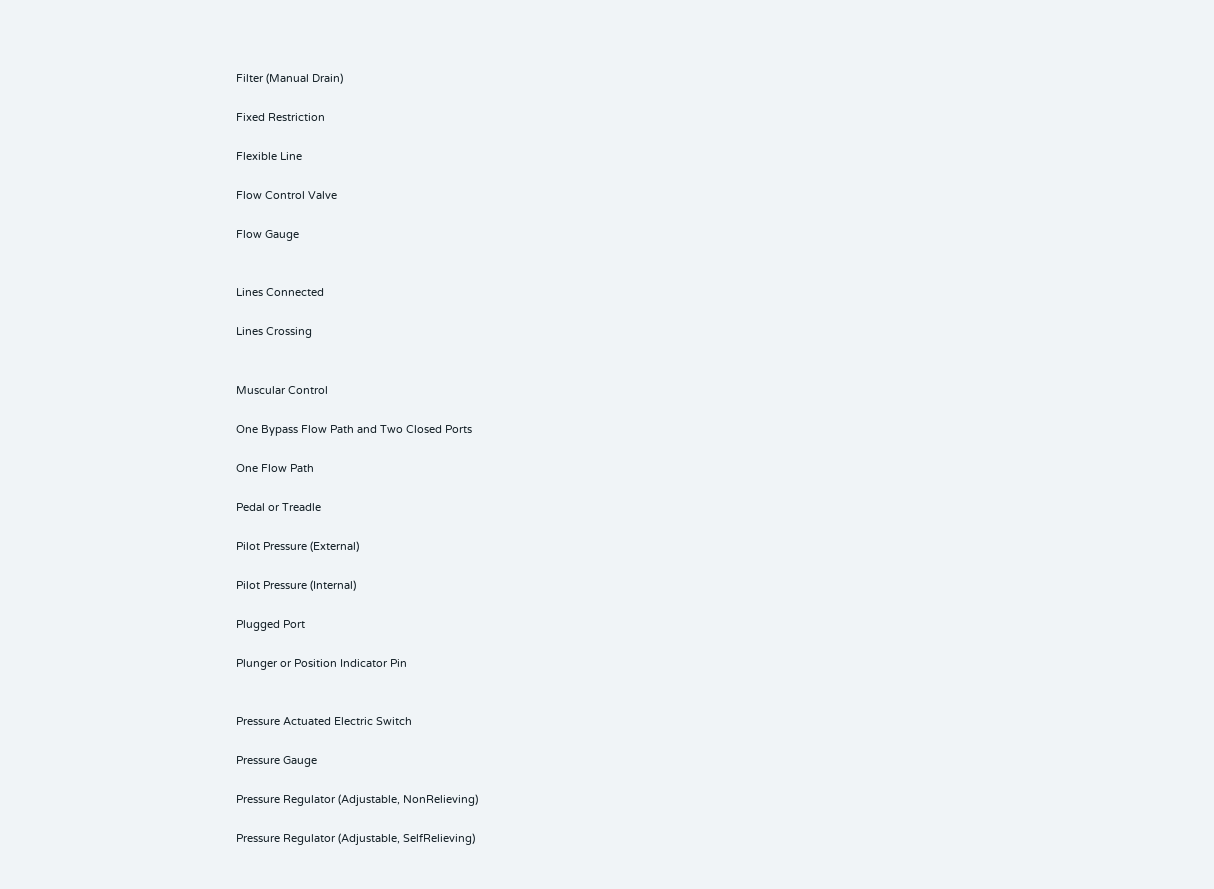Filter (Manual Drain)

Fixed Restriction

Flexible Line

Flow Control Valve

Flow Gauge


Lines Connected

Lines Crossing


Muscular Control

One Bypass Flow Path and Two Closed Ports

One Flow Path

Pedal or Treadle

Pilot Pressure (External)

Pilot Pressure (Internal)

Plugged Port

Plunger or Position Indicator Pin


Pressure Actuated Electric Switch

Pressure Gauge

Pressure Regulator (Adjustable, NonRelieving)

Pressure Regulator (Adjustable, SelfRelieving)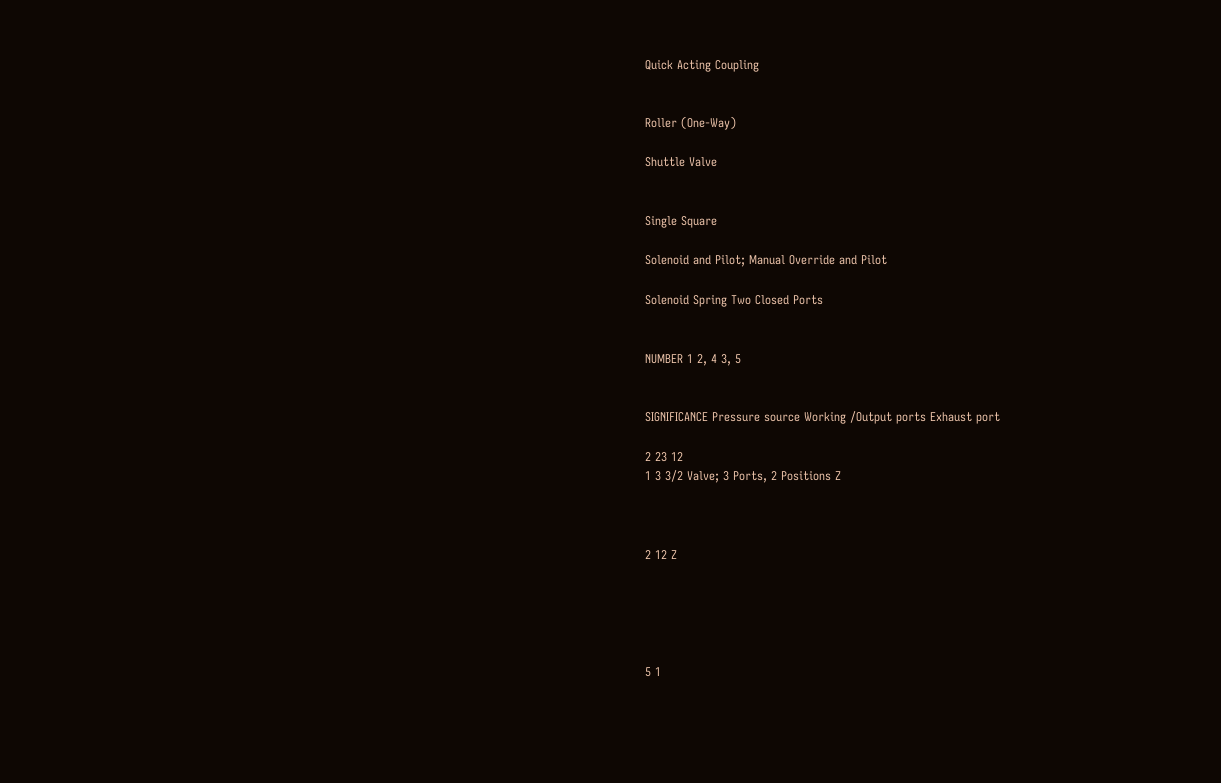Quick Acting Coupling


Roller (One-Way)

Shuttle Valve


Single Square

Solenoid and Pilot; Manual Override and Pilot

Solenoid Spring Two Closed Ports


NUMBER 1 2, 4 3, 5


SIGNIFICANCE Pressure source Working /Output ports Exhaust port

2 23 12
1 3 3/2 Valve; 3 Ports, 2 Positions Z



2 12 Z





5 1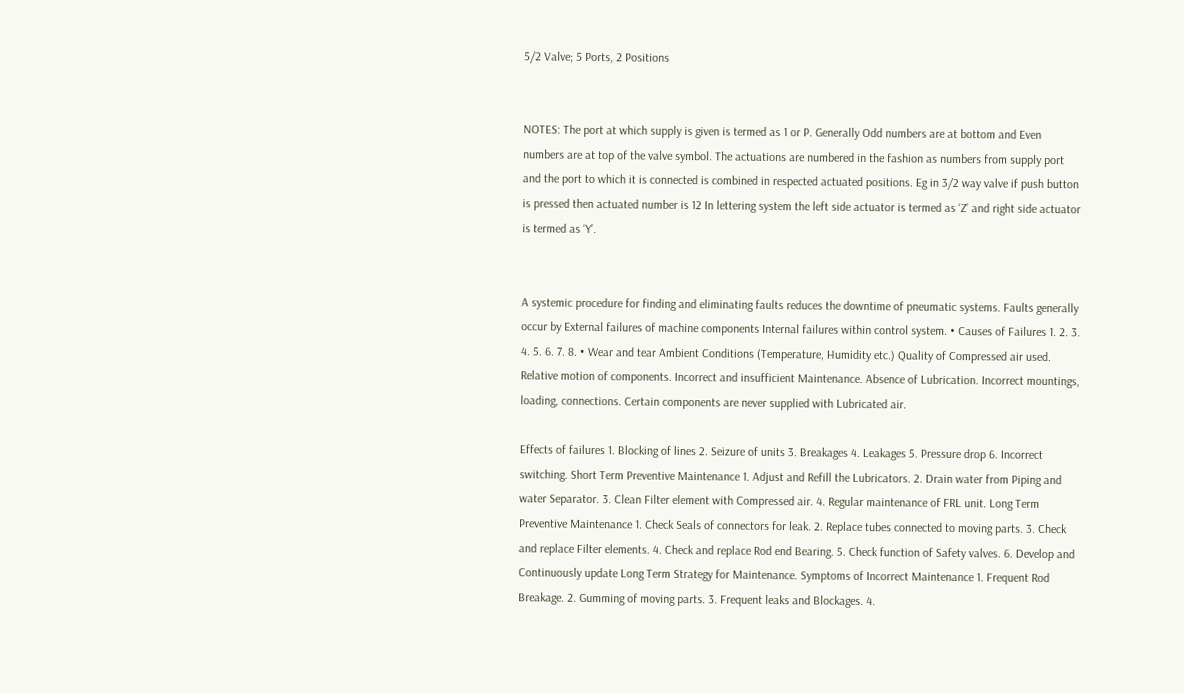5/2 Valve; 5 Ports, 2 Positions


NOTES: The port at which supply is given is termed as 1 or P. Generally Odd numbers are at bottom and Even numbers are at top of the valve symbol. The actuations are numbered in the fashion as numbers from supply port and the port to which it is connected is combined in respected actuated positions. Eg in 3/2 way valve if push button is pressed then actuated number is 12 In lettering system the left side actuator is termed as ‘Z’ and right side actuator is termed as ‘Y’.


A systemic procedure for finding and eliminating faults reduces the downtime of pneumatic systems. Faults generally occur by External failures of machine components Internal failures within control system. • Causes of Failures 1. 2. 3. 4. 5. 6. 7. 8. • Wear and tear Ambient Conditions (Temperature, Humidity etc.) Quality of Compressed air used. Relative motion of components. Incorrect and insufficient Maintenance. Absence of Lubrication. Incorrect mountings, loading, connections. Certain components are never supplied with Lubricated air.

Effects of failures 1. Blocking of lines 2. Seizure of units 3. Breakages 4. Leakages 5. Pressure drop 6. Incorrect switching. Short Term Preventive Maintenance 1. Adjust and Refill the Lubricators. 2. Drain water from Piping and water Separator. 3. Clean Filter element with Compressed air. 4. Regular maintenance of FRL unit. Long Term Preventive Maintenance 1. Check Seals of connectors for leak. 2. Replace tubes connected to moving parts. 3. Check and replace Filter elements. 4. Check and replace Rod end Bearing. 5. Check function of Safety valves. 6. Develop and Continuously update Long Term Strategy for Maintenance. Symptoms of Incorrect Maintenance 1. Frequent Rod Breakage. 2. Gumming of moving parts. 3. Frequent leaks and Blockages. 4.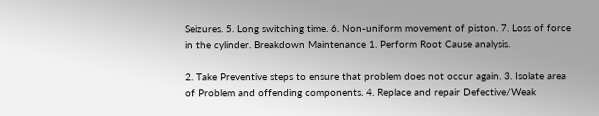Seizures. 5. Long switching time. 6. Non-uniform movement of piston. 7. Loss of force in the cylinder. Breakdown Maintenance 1. Perform Root Cause analysis.

2. Take Preventive steps to ensure that problem does not occur again. 3. Isolate area of Problem and offending components. 4. Replace and repair Defective/Weak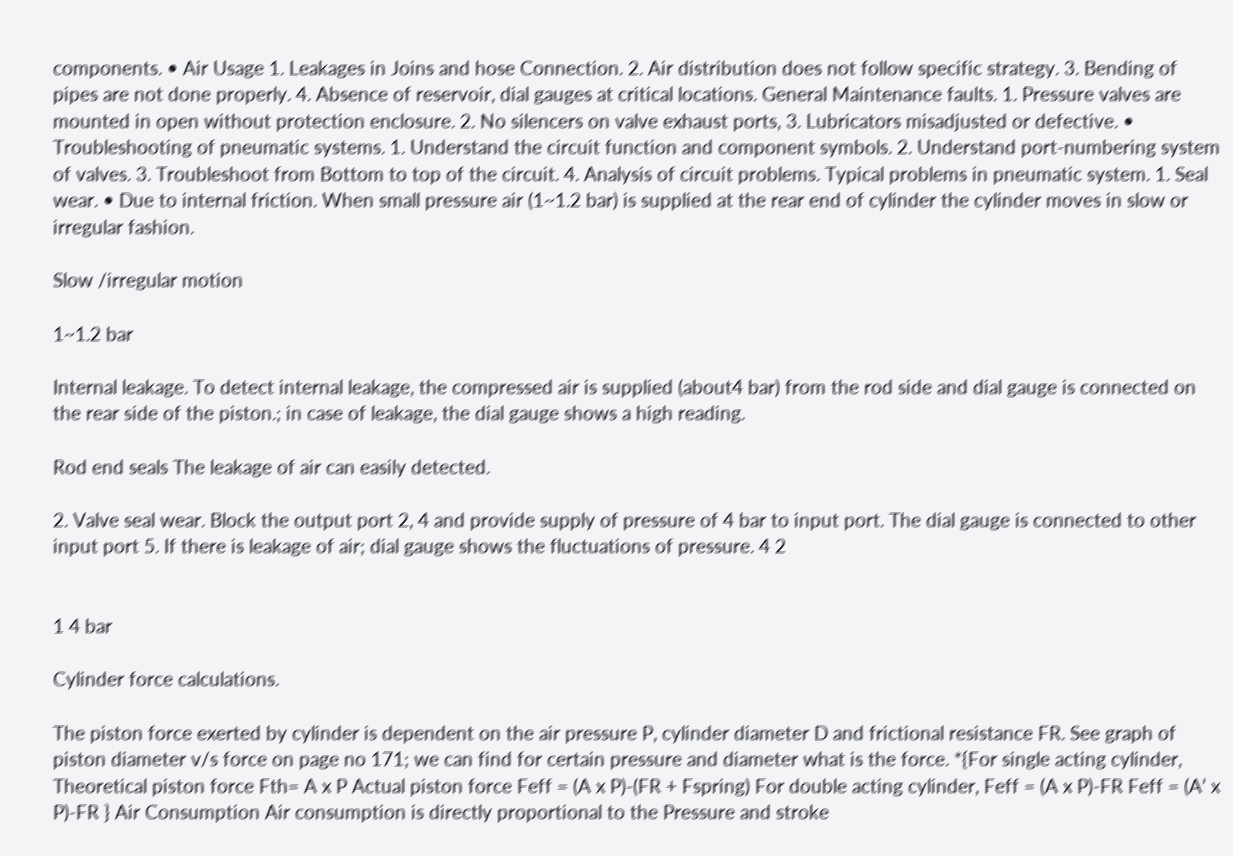components. • Air Usage 1. Leakages in Joins and hose Connection. 2. Air distribution does not follow specific strategy. 3. Bending of pipes are not done properly. 4. Absence of reservoir, dial gauges at critical locations. General Maintenance faults. 1. Pressure valves are mounted in open without protection enclosure. 2. No silencers on valve exhaust ports, 3. Lubricators misadjusted or defective. • Troubleshooting of pneumatic systems. 1. Understand the circuit function and component symbols. 2. Understand port-numbering system of valves. 3. Troubleshoot from Bottom to top of the circuit. 4. Analysis of circuit problems. Typical problems in pneumatic system. 1. Seal wear. • Due to internal friction. When small pressure air (1~1.2 bar) is supplied at the rear end of cylinder the cylinder moves in slow or irregular fashion.

Slow /irregular motion

1~1.2 bar

Internal leakage. To detect internal leakage, the compressed air is supplied (about4 bar) from the rod side and dial gauge is connected on the rear side of the piston.; in case of leakage, the dial gauge shows a high reading.

Rod end seals The leakage of air can easily detected.

2. Valve seal wear. Block the output port 2, 4 and provide supply of pressure of 4 bar to input port. The dial gauge is connected to other input port 5. If there is leakage of air; dial gauge shows the fluctuations of pressure. 4 2


1 4 bar

Cylinder force calculations.

The piston force exerted by cylinder is dependent on the air pressure P, cylinder diameter D and frictional resistance FR. See graph of piston diameter v/s force on page no 171; we can find for certain pressure and diameter what is the force. *{For single acting cylinder, Theoretical piston force Fth= A x P Actual piston force Feff = (A x P)-(FR + Fspring) For double acting cylinder, Feff = (A x P)-FR Feff = (A’ x P)-FR } Air Consumption Air consumption is directly proportional to the Pressure and stroke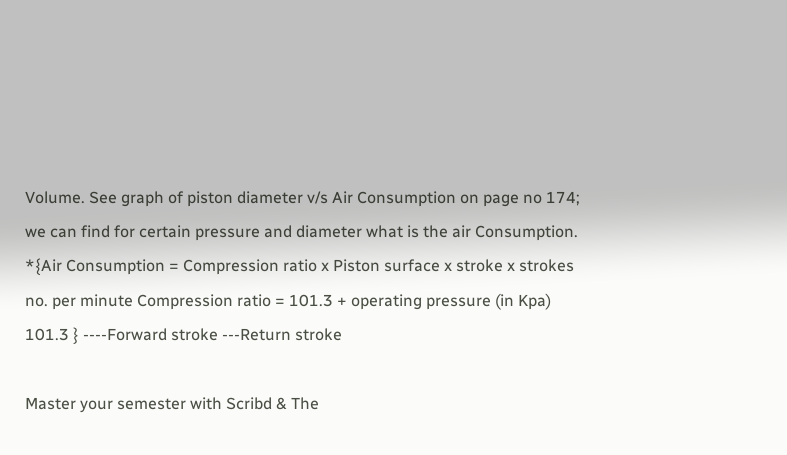Volume. See graph of piston diameter v/s Air Consumption on page no 174; we can find for certain pressure and diameter what is the air Consumption. *{Air Consumption = Compression ratio x Piston surface x stroke x strokes no. per minute Compression ratio = 101.3 + operating pressure (in Kpa) 101.3 } ----Forward stroke ---Return stroke

Master your semester with Scribd & The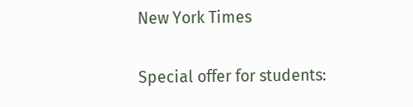New York Times

Special offer for students: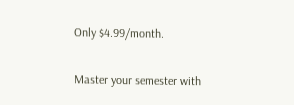Only $4.99/month.

Master your semester with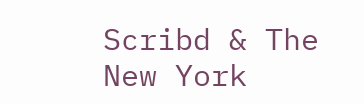Scribd & The New York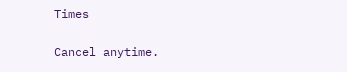Times

Cancel anytime.